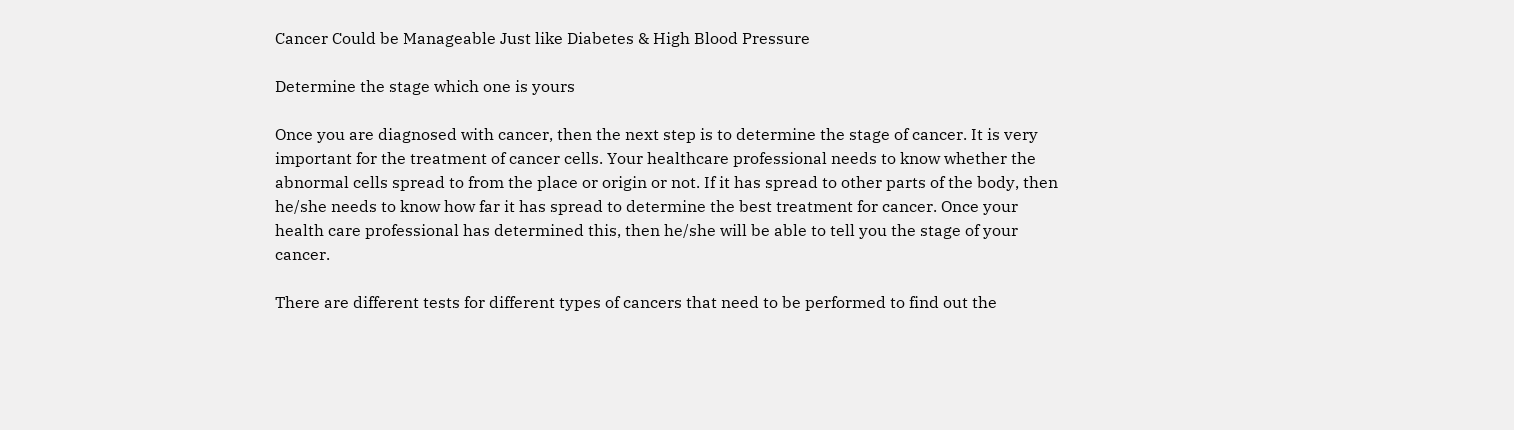Cancer Could be Manageable Just like Diabetes & High Blood Pressure

Determine the stage which one is yours

Once you are diagnosed with cancer, then the next step is to determine the stage of cancer. It is very important for the treatment of cancer cells. Your healthcare professional needs to know whether the abnormal cells spread to from the place or origin or not. If it has spread to other parts of the body, then he/she needs to know how far it has spread to determine the best treatment for cancer. Once your health care professional has determined this, then he/she will be able to tell you the stage of your cancer.

There are different tests for different types of cancers that need to be performed to find out the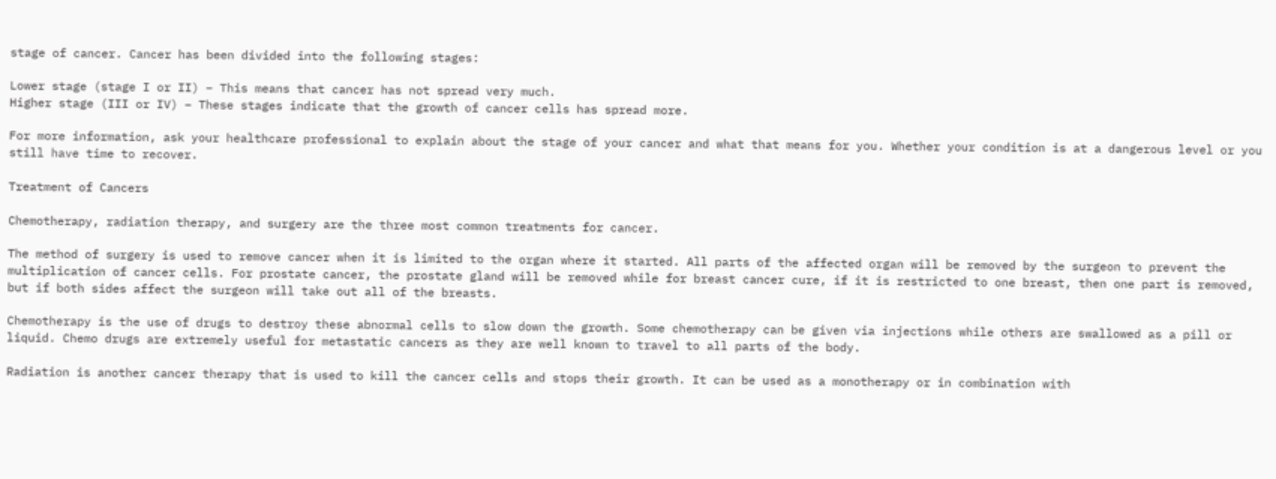stage of cancer. Cancer has been divided into the following stages:

Lower stage (stage I or II) – This means that cancer has not spread very much.
Higher stage (III or IV) – These stages indicate that the growth of cancer cells has spread more.

For more information, ask your healthcare professional to explain about the stage of your cancer and what that means for you. Whether your condition is at a dangerous level or you still have time to recover.

Treatment of Cancers

Chemotherapy, radiation therapy, and surgery are the three most common treatments for cancer.

The method of surgery is used to remove cancer when it is limited to the organ where it started. All parts of the affected organ will be removed by the surgeon to prevent the multiplication of cancer cells. For prostate cancer, the prostate gland will be removed while for breast cancer cure, if it is restricted to one breast, then one part is removed, but if both sides affect the surgeon will take out all of the breasts.

Chemotherapy is the use of drugs to destroy these abnormal cells to slow down the growth. Some chemotherapy can be given via injections while others are swallowed as a pill or liquid. Chemo drugs are extremely useful for metastatic cancers as they are well known to travel to all parts of the body.

Radiation is another cancer therapy that is used to kill the cancer cells and stops their growth. It can be used as a monotherapy or in combination with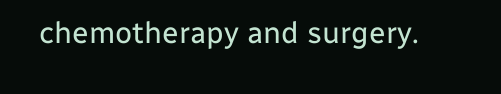chemotherapy and surgery.